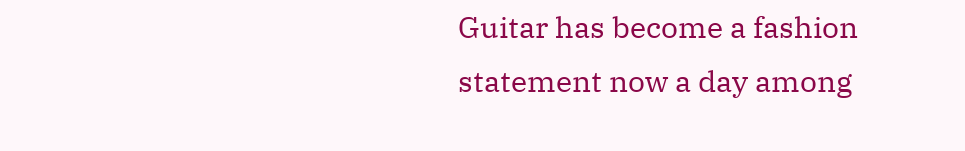Guitar has become a fashion statement now a day among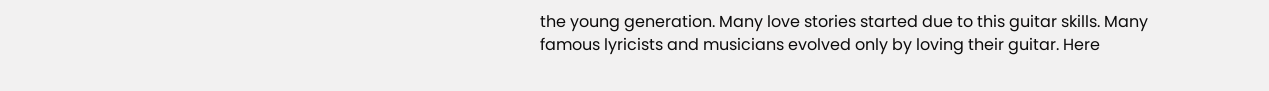the young generation. Many love stories started due to this guitar skills. Many famous lyricists and musicians evolved only by loving their guitar. Here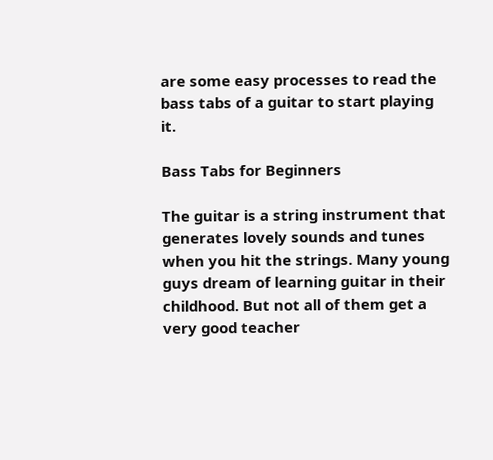are some easy processes to read the bass tabs of a guitar to start playing it.

Bass Tabs for Beginners

The guitar is a string instrument that generates lovely sounds and tunes when you hit the strings. Many young guys dream of learning guitar in their childhood. But not all of them get a very good teacher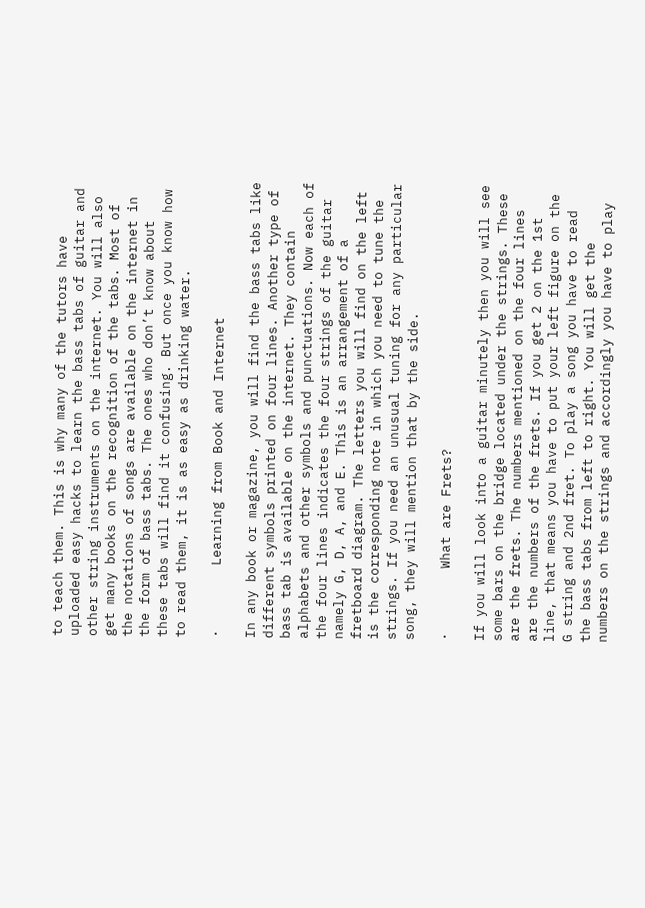to teach them. This is why many of the tutors have uploaded easy hacks to learn the bass tabs of guitar and other string instruments on the internet. You will also get many books on the recognition of the tabs. Most of the notations of songs are available on the internet in the form of bass tabs. The ones who don’t know about these tabs will find it confusing. But once you know how to read them, it is as easy as drinking water.

·        Learning from Book and Internet

In any book or magazine, you will find the bass tabs like different symbols printed on four lines. Another type of bass tab is available on the internet. They contain alphabets and other symbols and punctuations. Now each of the four lines indicates the four strings of the guitar namely G, D, A, and E. This is an arrangement of a fretboard diagram. The letters you will find on the left is the corresponding note in which you need to tune the strings. If you need an unusual tuning for any particular song, they will mention that by the side.

·        What are Frets?

If you will look into a guitar minutely then you will see some bars on the bridge located under the strings. These are the frets. The numbers mentioned on the four lines are the numbers of the frets. If you get 2 on the 1st line, that means you have to put your left figure on the G string and 2nd fret. To play a song you have to read the bass tabs from left to right. You will get the numbers on the strings and accordingly you have to play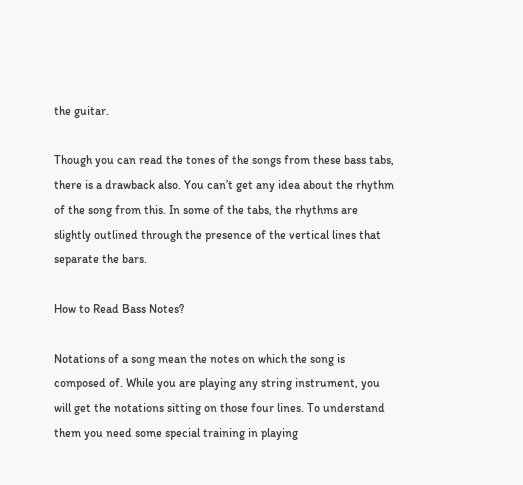the guitar.

Though you can read the tones of the songs from these bass tabs, there is a drawback also. You can’t get any idea about the rhythm of the song from this. In some of the tabs, the rhythms are slightly outlined through the presence of the vertical lines that separate the bars.

How to Read Bass Notes?

Notations of a song mean the notes on which the song is composed of. While you are playing any string instrument, you will get the notations sitting on those four lines. To understand them you need some special training in playing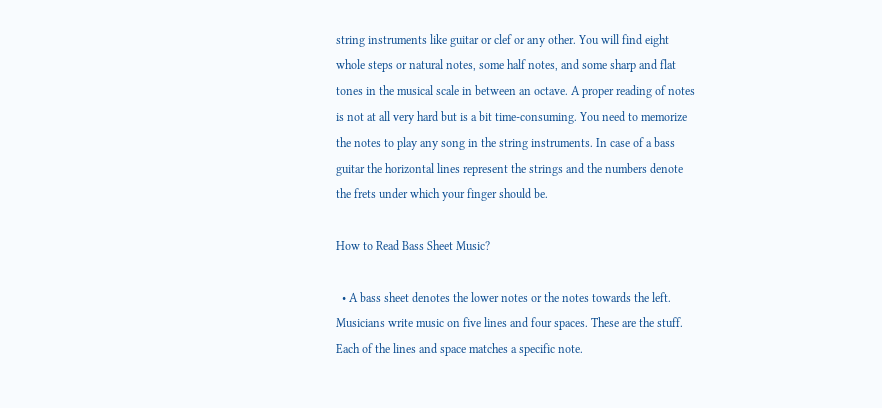string instruments like guitar or clef or any other. You will find eight whole steps or natural notes, some half notes, and some sharp and flat tones in the musical scale in between an octave. A proper reading of notes is not at all very hard but is a bit time-consuming. You need to memorize the notes to play any song in the string instruments. In case of a bass guitar the horizontal lines represent the strings and the numbers denote the frets under which your finger should be.

How to Read Bass Sheet Music?

  • A bass sheet denotes the lower notes or the notes towards the left. Musicians write music on five lines and four spaces. These are the stuff. Each of the lines and space matches a specific note.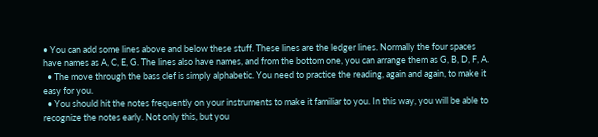• You can add some lines above and below these stuff. These lines are the ledger lines. Normally the four spaces have names as A, C, E, G. The lines also have names, and from the bottom one, you can arrange them as G, B, D, F, A.
  • The move through the bass clef is simply alphabetic. You need to practice the reading, again and again, to make it easy for you.
  • You should hit the notes frequently on your instruments to make it familiar to you. In this way, you will be able to recognize the notes early. Not only this, but you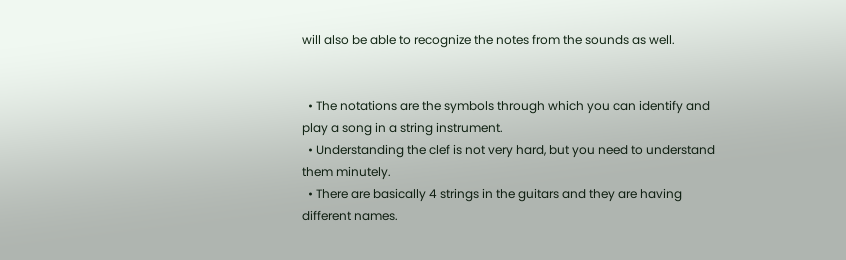will also be able to recognize the notes from the sounds as well.


  • The notations are the symbols through which you can identify and play a song in a string instrument.
  • Understanding the clef is not very hard, but you need to understand them minutely.
  • There are basically 4 strings in the guitars and they are having different names.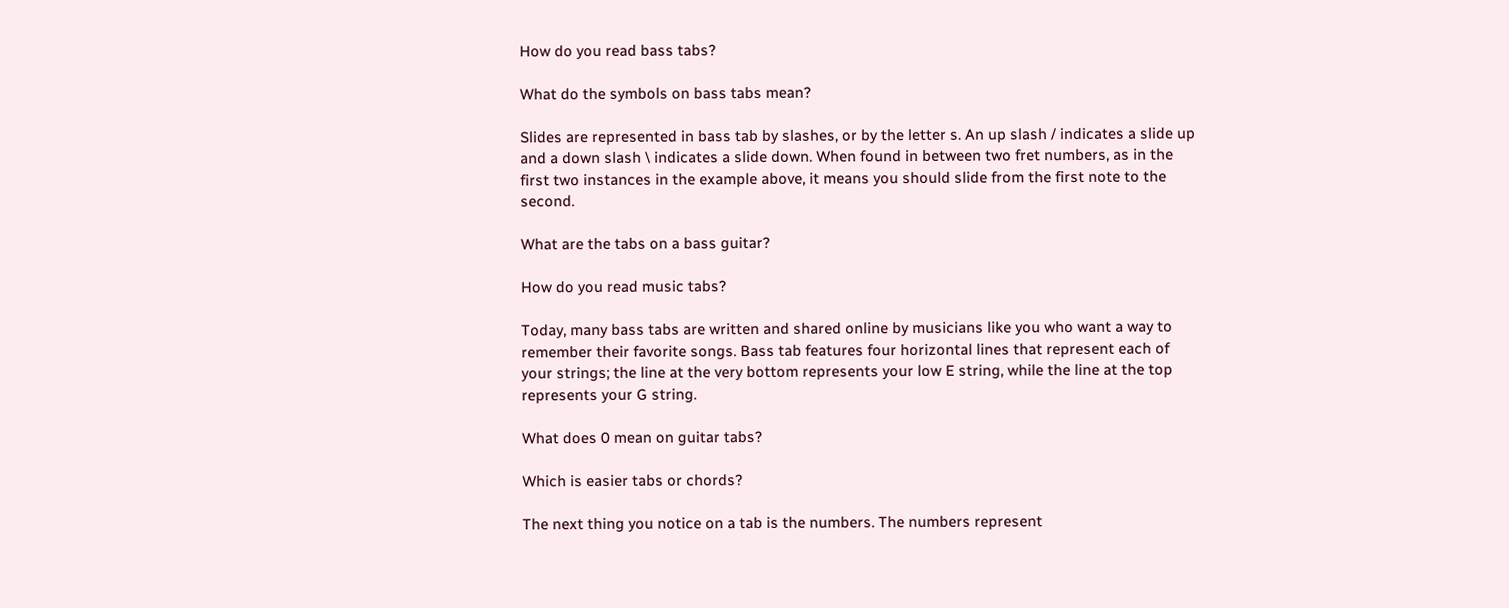How do you read bass tabs?

What do the symbols on bass tabs mean?

Slides are represented in bass tab by slashes, or by the letter s. An up slash / indicates a slide up and a down slash \ indicates a slide down. When found in between two fret numbers, as in the first two instances in the example above, it means you should slide from the first note to the second.

What are the tabs on a bass guitar?

How do you read music tabs?

Today, many bass tabs are written and shared online by musicians like you who want a way to remember their favorite songs. Bass tab features four horizontal lines that represent each of your strings; the line at the very bottom represents your low E string, while the line at the top represents your G string.

What does 0 mean on guitar tabs?

Which is easier tabs or chords?

The next thing you notice on a tab is the numbers. The numbers represent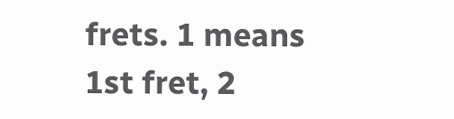frets. 1 means 1st fret, 2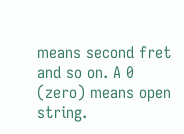means second fret and so on. A 0 (zero) means open string.